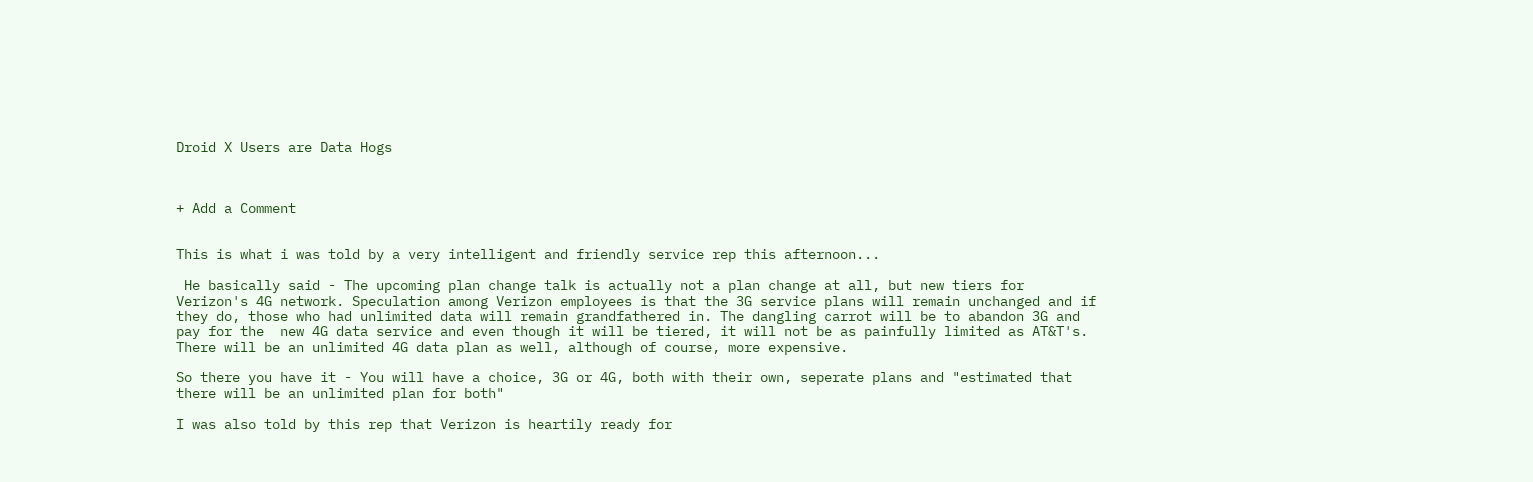Droid X Users are Data Hogs



+ Add a Comment


This is what i was told by a very intelligent and friendly service rep this afternoon...

 He basically said - The upcoming plan change talk is actually not a plan change at all, but new tiers for Verizon's 4G network. Speculation among Verizon employees is that the 3G service plans will remain unchanged and if they do, those who had unlimited data will remain grandfathered in. The dangling carrot will be to abandon 3G and pay for the  new 4G data service and even though it will be tiered, it will not be as painfully limited as AT&T's. There will be an unlimited 4G data plan as well, although of course, more expensive.

So there you have it - You will have a choice, 3G or 4G, both with their own, seperate plans and "estimated that there will be an unlimited plan for both"

I was also told by this rep that Verizon is heartily ready for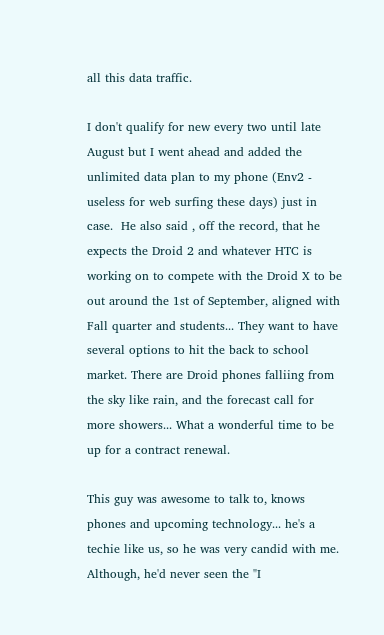all this data traffic.

I don't qualify for new every two until late August but I went ahead and added the unlimited data plan to my phone (Env2 - useless for web surfing these days) just in case.  He also said , off the record, that he expects the Droid 2 and whatever HTC is working on to compete with the Droid X to be out around the 1st of September, aligned with Fall quarter and students... They want to have several options to hit the back to school market. There are Droid phones falliing from the sky like rain, and the forecast call for more showers... What a wonderful time to be up for a contract renewal.

This guy was awesome to talk to, knows phones and upcoming technology... he's a techie like us, so he was very candid with me.  Although, he'd never seen the "I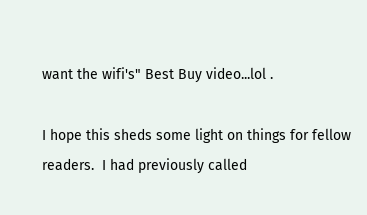want the wifi's" Best Buy video...lol .

I hope this sheds some light on things for fellow readers.  I had previously called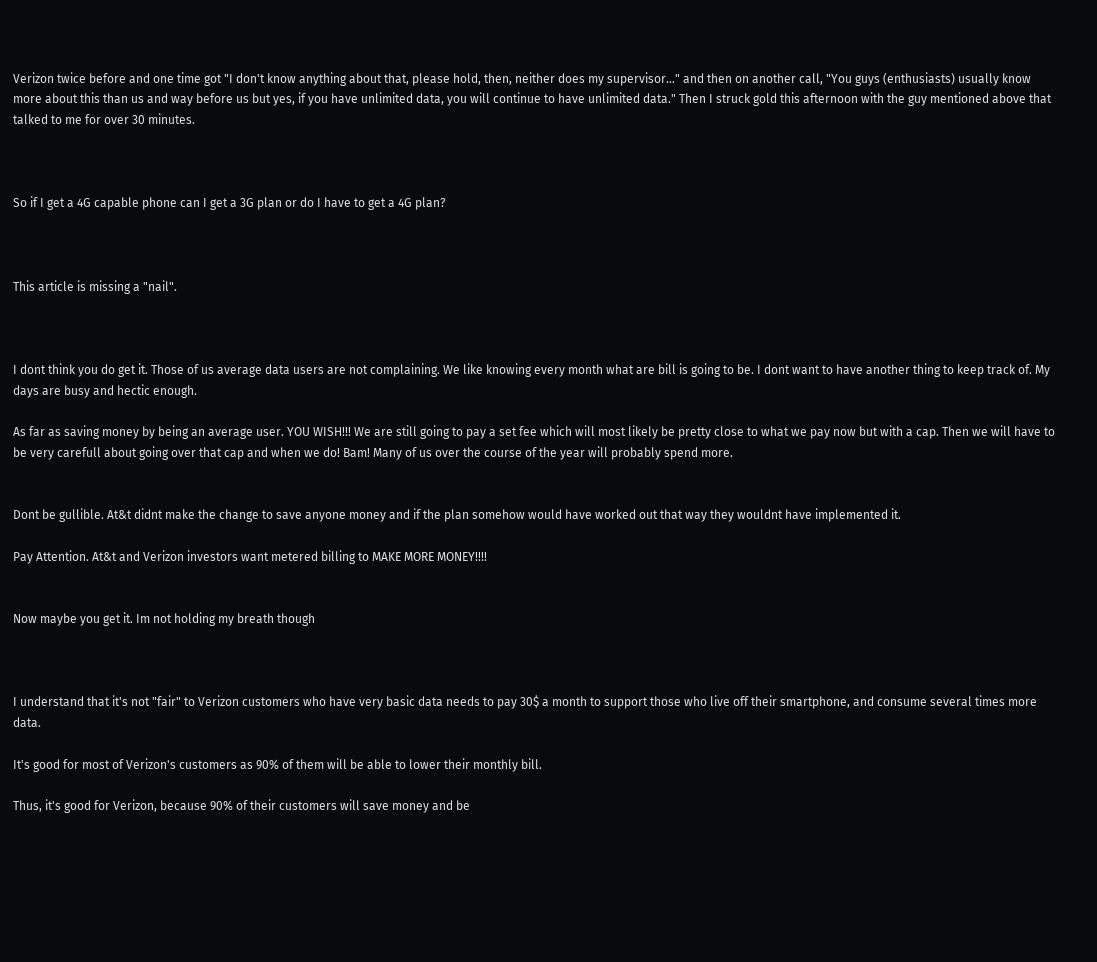Verizon twice before and one time got "I don't know anything about that, please hold, then, neither does my supervisor..." and then on another call, "You guys (enthusiasts) usually know more about this than us and way before us but yes, if you have unlimited data, you will continue to have unlimited data." Then I struck gold this afternoon with the guy mentioned above that talked to me for over 30 minutes.



So if I get a 4G capable phone can I get a 3G plan or do I have to get a 4G plan?



This article is missing a "nail".



I dont think you do get it. Those of us average data users are not complaining. We like knowing every month what are bill is going to be. I dont want to have another thing to keep track of. My days are busy and hectic enough.

As far as saving money by being an average user. YOU WISH!!! We are still going to pay a set fee which will most likely be pretty close to what we pay now but with a cap. Then we will have to be very carefull about going over that cap and when we do! Bam! Many of us over the course of the year will probably spend more.


Dont be gullible. At&t didnt make the change to save anyone money and if the plan somehow would have worked out that way they wouldnt have implemented it.

Pay Attention. At&t and Verizon investors want metered billing to MAKE MORE MONEY!!!!


Now maybe you get it. Im not holding my breath though



I understand that it's not "fair" to Verizon customers who have very basic data needs to pay 30$ a month to support those who live off their smartphone, and consume several times more data.

It's good for most of Verizon's customers as 90% of them will be able to lower their monthly bill.

Thus, it's good for Verizon, because 90% of their customers will save money and be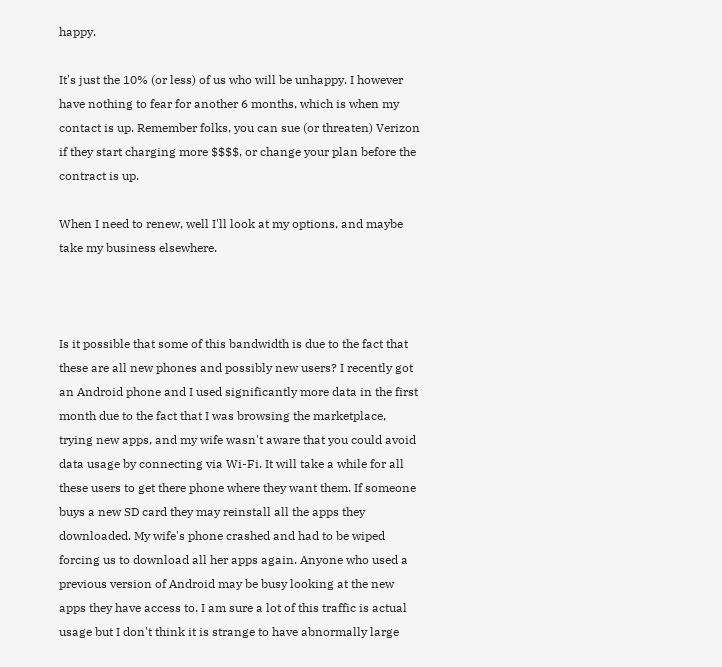happy.

It's just the 10% (or less) of us who will be unhappy. I however have nothing to fear for another 6 months, which is when my contact is up. Remember folks, you can sue (or threaten) Verizon if they start charging more $$$$, or change your plan before the contract is up.

When I need to renew, well I'll look at my options, and maybe take my business elsewhere.



Is it possible that some of this bandwidth is due to the fact that these are all new phones and possibly new users? I recently got an Android phone and I used significantly more data in the first month due to the fact that I was browsing the marketplace, trying new apps, and my wife wasn't aware that you could avoid data usage by connecting via Wi-Fi. It will take a while for all these users to get there phone where they want them. If someone buys a new SD card they may reinstall all the apps they downloaded. My wife's phone crashed and had to be wiped forcing us to download all her apps again. Anyone who used a previous version of Android may be busy looking at the new apps they have access to. I am sure a lot of this traffic is actual usage but I don't think it is strange to have abnormally large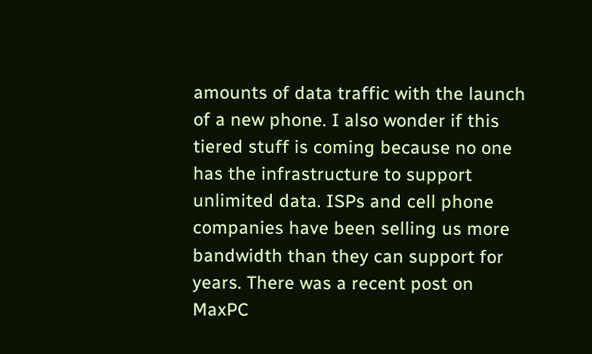amounts of data traffic with the launch of a new phone. I also wonder if this tiered stuff is coming because no one has the infrastructure to support unlimited data. ISPs and cell phone companies have been selling us more bandwidth than they can support for years. There was a recent post on MaxPC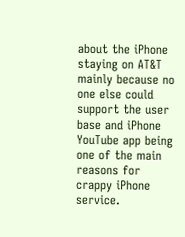about the iPhone staying on AT&T mainly because no one else could support the user base and iPhone YouTube app being one of the main reasons for crappy iPhone service.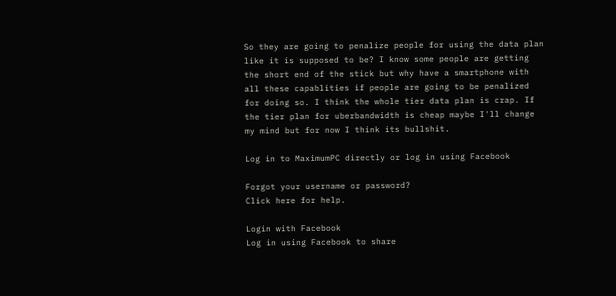So they are going to penalize people for using the data plan like it is supposed to be? I know some people are getting the short end of the stick but why have a smartphone with all these capablities if people are going to be penalized for doing so. I think the whole tier data plan is crap. If the tier plan for uberbandwidth is cheap maybe I'll change my mind but for now I think its bullshit.

Log in to MaximumPC directly or log in using Facebook

Forgot your username or password?
Click here for help.

Login with Facebook
Log in using Facebook to share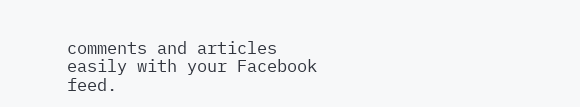comments and articles easily with your Facebook feed.